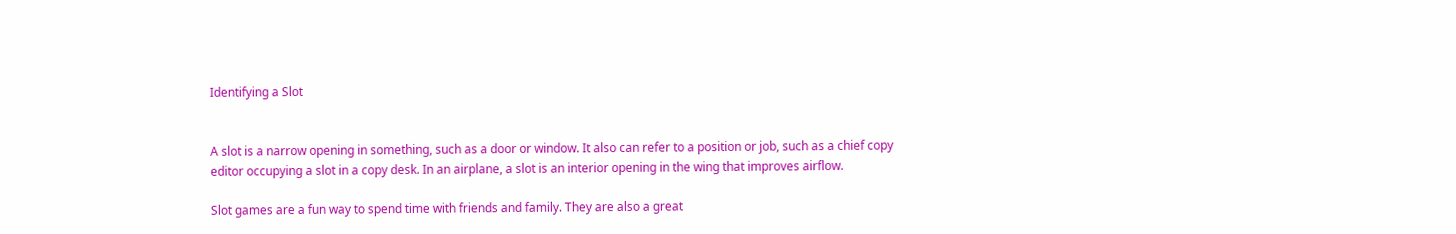Identifying a Slot


A slot is a narrow opening in something, such as a door or window. It also can refer to a position or job, such as a chief copy editor occupying a slot in a copy desk. In an airplane, a slot is an interior opening in the wing that improves airflow.

Slot games are a fun way to spend time with friends and family. They are also a great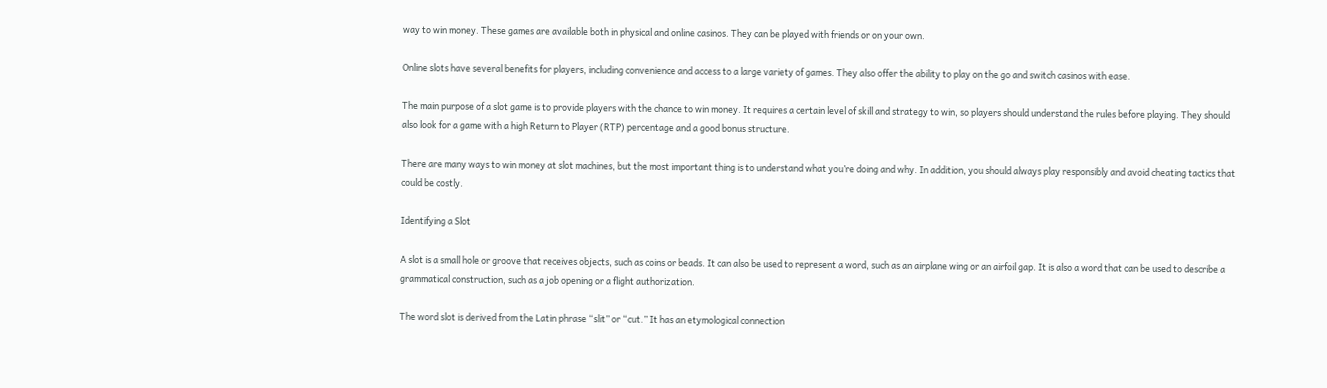way to win money. These games are available both in physical and online casinos. They can be played with friends or on your own.

Online slots have several benefits for players, including convenience and access to a large variety of games. They also offer the ability to play on the go and switch casinos with ease.

The main purpose of a slot game is to provide players with the chance to win money. It requires a certain level of skill and strategy to win, so players should understand the rules before playing. They should also look for a game with a high Return to Player (RTP) percentage and a good bonus structure.

There are many ways to win money at slot machines, but the most important thing is to understand what you’re doing and why. In addition, you should always play responsibly and avoid cheating tactics that could be costly.

Identifying a Slot

A slot is a small hole or groove that receives objects, such as coins or beads. It can also be used to represent a word, such as an airplane wing or an airfoil gap. It is also a word that can be used to describe a grammatical construction, such as a job opening or a flight authorization.

The word slot is derived from the Latin phrase “slit” or “cut.” It has an etymological connection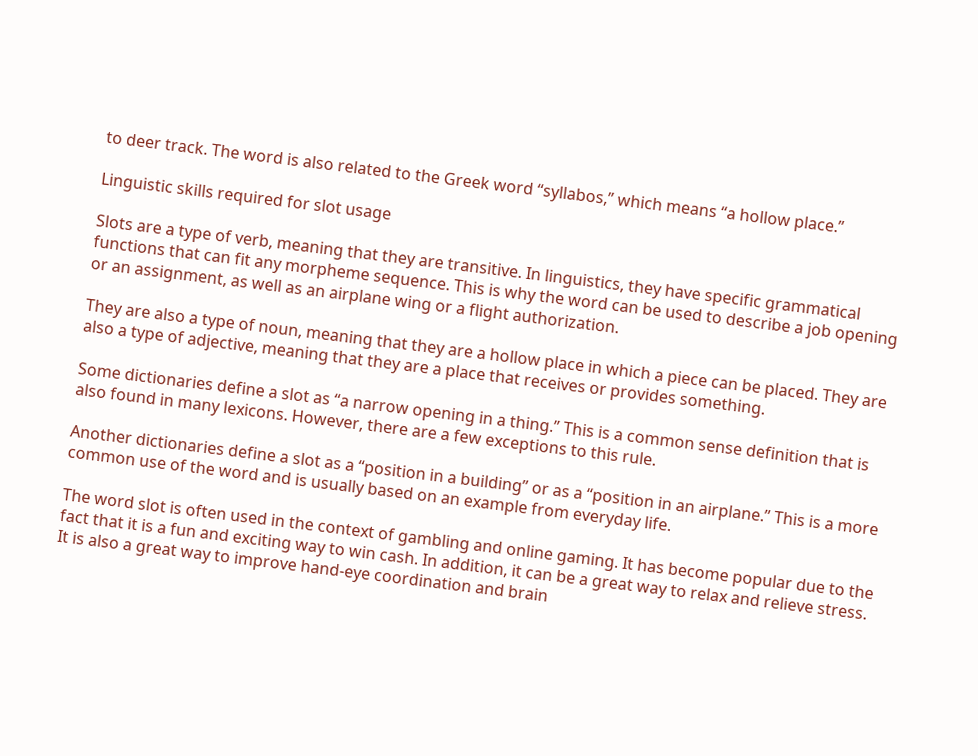to deer track. The word is also related to the Greek word “syllabos,” which means “a hollow place.”

Linguistic skills required for slot usage

Slots are a type of verb, meaning that they are transitive. In linguistics, they have specific grammatical functions that can fit any morpheme sequence. This is why the word can be used to describe a job opening or an assignment, as well as an airplane wing or a flight authorization.

They are also a type of noun, meaning that they are a hollow place in which a piece can be placed. They are also a type of adjective, meaning that they are a place that receives or provides something.

Some dictionaries define a slot as “a narrow opening in a thing.” This is a common sense definition that is also found in many lexicons. However, there are a few exceptions to this rule.

Another dictionaries define a slot as a “position in a building” or as a “position in an airplane.” This is a more common use of the word and is usually based on an example from everyday life.

The word slot is often used in the context of gambling and online gaming. It has become popular due to the fact that it is a fun and exciting way to win cash. In addition, it can be a great way to relax and relieve stress. It is also a great way to improve hand-eye coordination and brain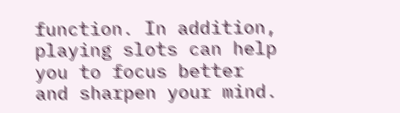function. In addition, playing slots can help you to focus better and sharpen your mind.